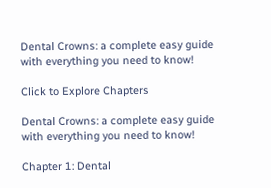Dental Crowns: a complete easy guide with everything you need to know!

Click to Explore Chapters

Dental Crowns: a complete easy guide with everything you need to know!

Chapter 1: Dental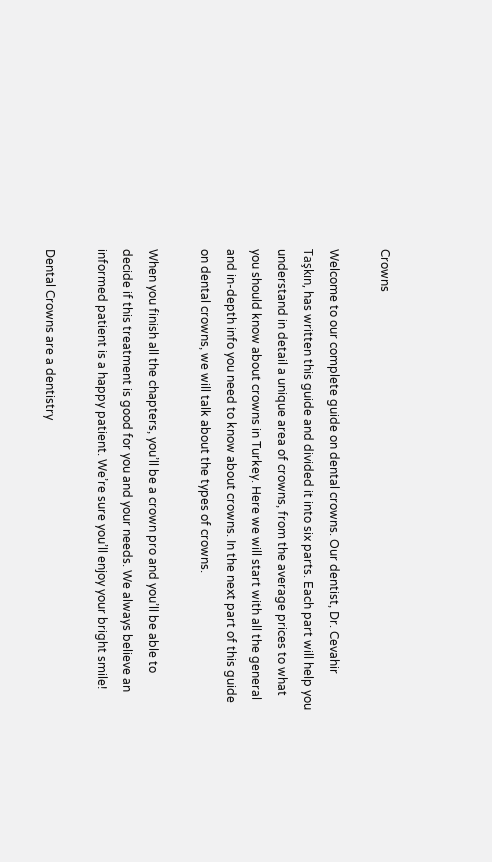Crowns

Welcome to our complete guide on dental crowns. Our dentist, Dr. Cevahir Taşkın, has written this guide and divided it into six parts. Each part will help you understand in detail a unique area of crowns, from the average prices to what you should know about crowns in Turkey. Here we will start with all the general and in-depth info you need to know about crowns. In the next part of this guide on dental crowns, we will talk about the types of crowns.

When you finish all the chapters, you’ll be a crown pro and you’ll be able to decide if this treatment is good for you and your needs. We always believe an informed patient is a happy patient. We’re sure you’ll enjoy your bright smile!

Dental Crowns are a dentistry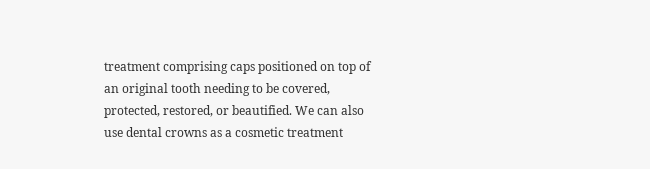treatment comprising caps positioned on top of an original tooth needing to be covered, protected, restored, or beautified. We can also use dental crowns as a cosmetic treatment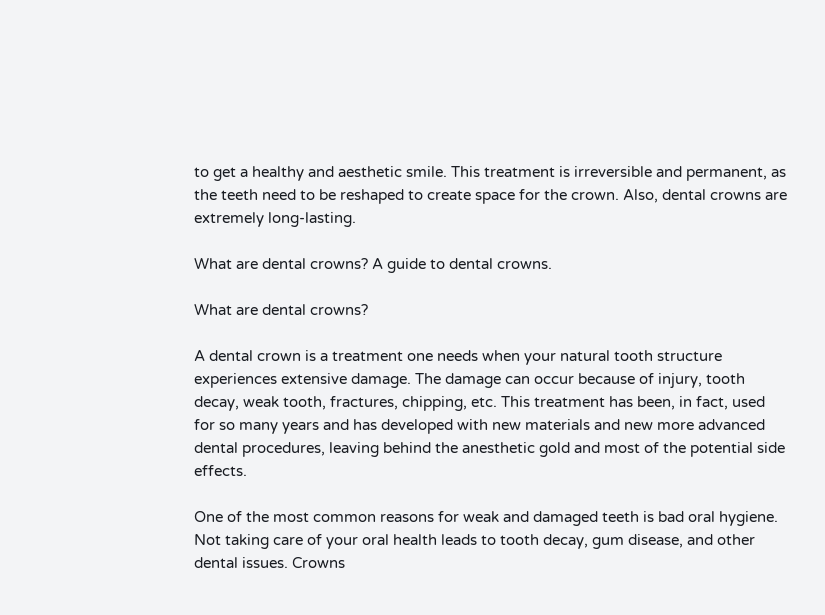to get a healthy and aesthetic smile. This treatment is irreversible and permanent, as the teeth need to be reshaped to create space for the crown. Also, dental crowns are extremely long-lasting.

What are dental crowns? A guide to dental crowns.

What are dental crowns?

A dental crown is a treatment one needs when your natural tooth structure experiences extensive damage. The damage can occur because of injury, tooth decay, weak tooth, fractures, chipping, etc. This treatment has been, in fact, used for so many years and has developed with new materials and new more advanced dental procedures, leaving behind the anesthetic gold and most of the potential side effects.

One of the most common reasons for weak and damaged teeth is bad oral hygiene. Not taking care of your oral health leads to tooth decay, gum disease, and other dental issues. Crowns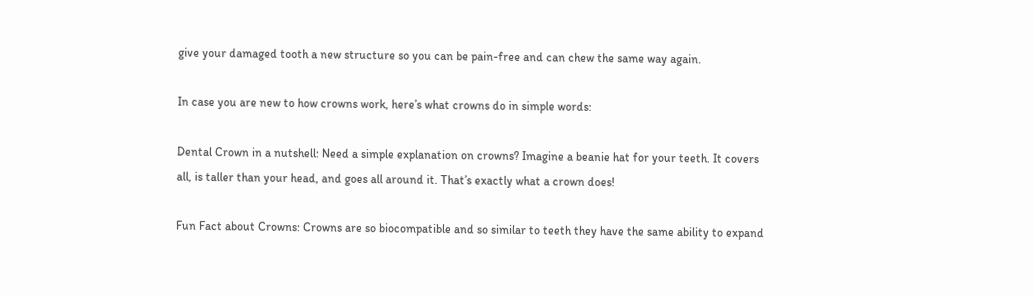give your damaged tooth a new structure so you can be pain-free and can chew the same way again.

In case you are new to how crowns work, here’s what crowns do in simple words:

Dental Crown in a nutshell: Need a simple explanation on crowns? Imagine a beanie hat for your teeth. It covers all, is taller than your head, and goes all around it. That’s exactly what a crown does!

Fun Fact about Crowns: Crowns are so biocompatible and so similar to teeth they have the same ability to expand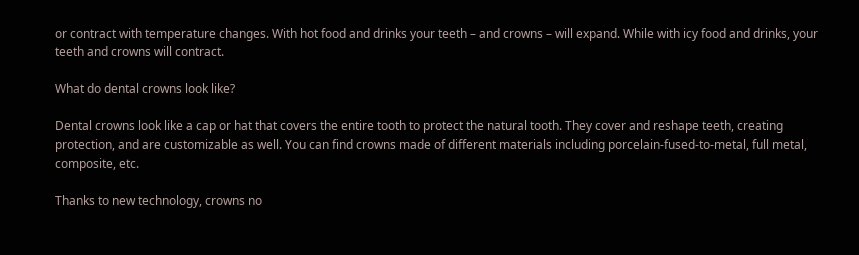or contract with temperature changes. With hot food and drinks your teeth – and crowns – will expand. While with icy food and drinks, your teeth and crowns will contract.

What do dental crowns look like?

Dental crowns look like a cap or hat that covers the entire tooth to protect the natural tooth. They cover and reshape teeth, creating protection, and are customizable as well. You can find crowns made of different materials including porcelain-fused-to-metal, full metal, composite, etc.

Thanks to new technology, crowns no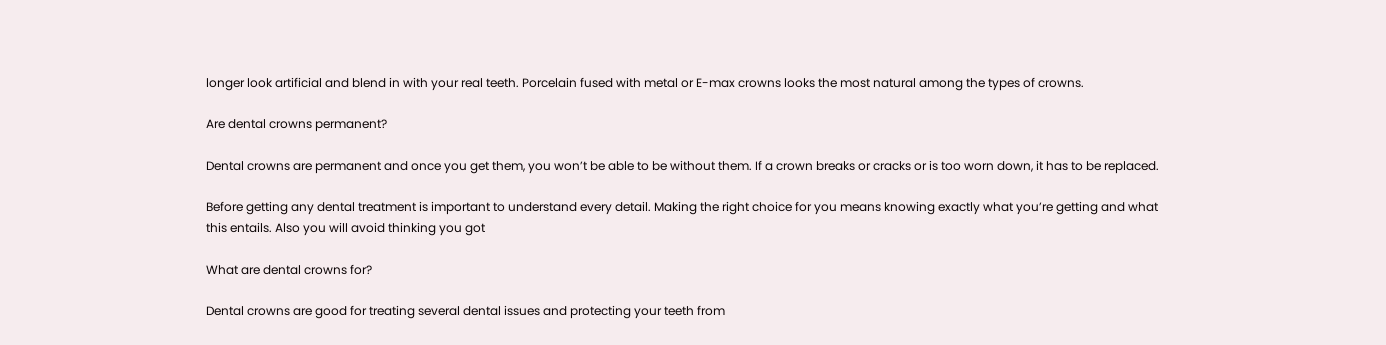longer look artificial and blend in with your real teeth. Porcelain fused with metal or E-max crowns looks the most natural among the types of crowns.

Are dental crowns permanent?

Dental crowns are permanent and once you get them, you won’t be able to be without them. If a crown breaks or cracks or is too worn down, it has to be replaced.

Before getting any dental treatment is important to understand every detail. Making the right choice for you means knowing exactly what you’re getting and what this entails. Also you will avoid thinking you got

What are dental crowns for?

Dental crowns are good for treating several dental issues and protecting your teeth from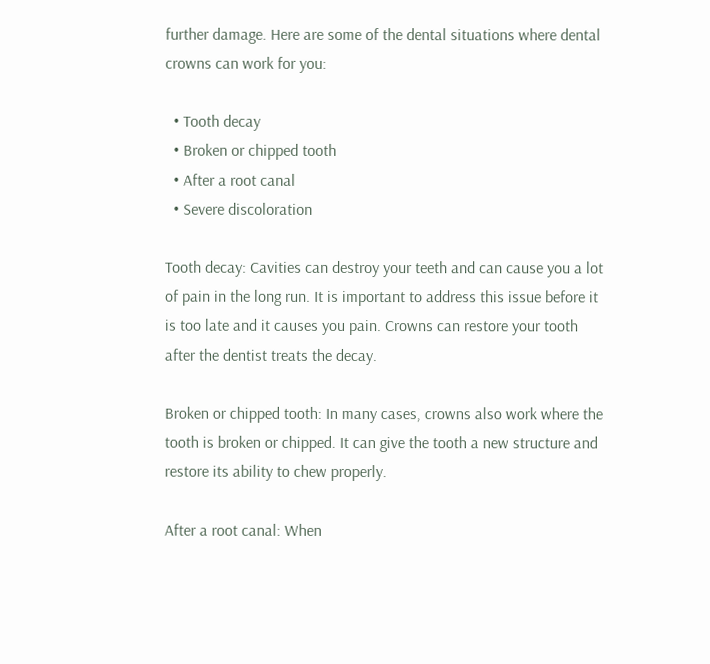further damage. Here are some of the dental situations where dental crowns can work for you:

  • Tooth decay
  • Broken or chipped tooth
  • After a root canal
  • Severe discoloration

Tooth decay: Cavities can destroy your teeth and can cause you a lot of pain in the long run. It is important to address this issue before it is too late and it causes you pain. Crowns can restore your tooth after the dentist treats the decay.

Broken or chipped tooth: In many cases, crowns also work where the tooth is broken or chipped. It can give the tooth a new structure and restore its ability to chew properly.

After a root canal: When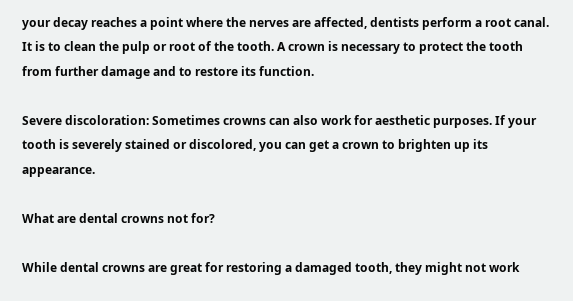your decay reaches a point where the nerves are affected, dentists perform a root canal. It is to clean the pulp or root of the tooth. A crown is necessary to protect the tooth from further damage and to restore its function.

Severe discoloration: Sometimes crowns can also work for aesthetic purposes. If your tooth is severely stained or discolored, you can get a crown to brighten up its appearance.

What are dental crowns not for?

While dental crowns are great for restoring a damaged tooth, they might not work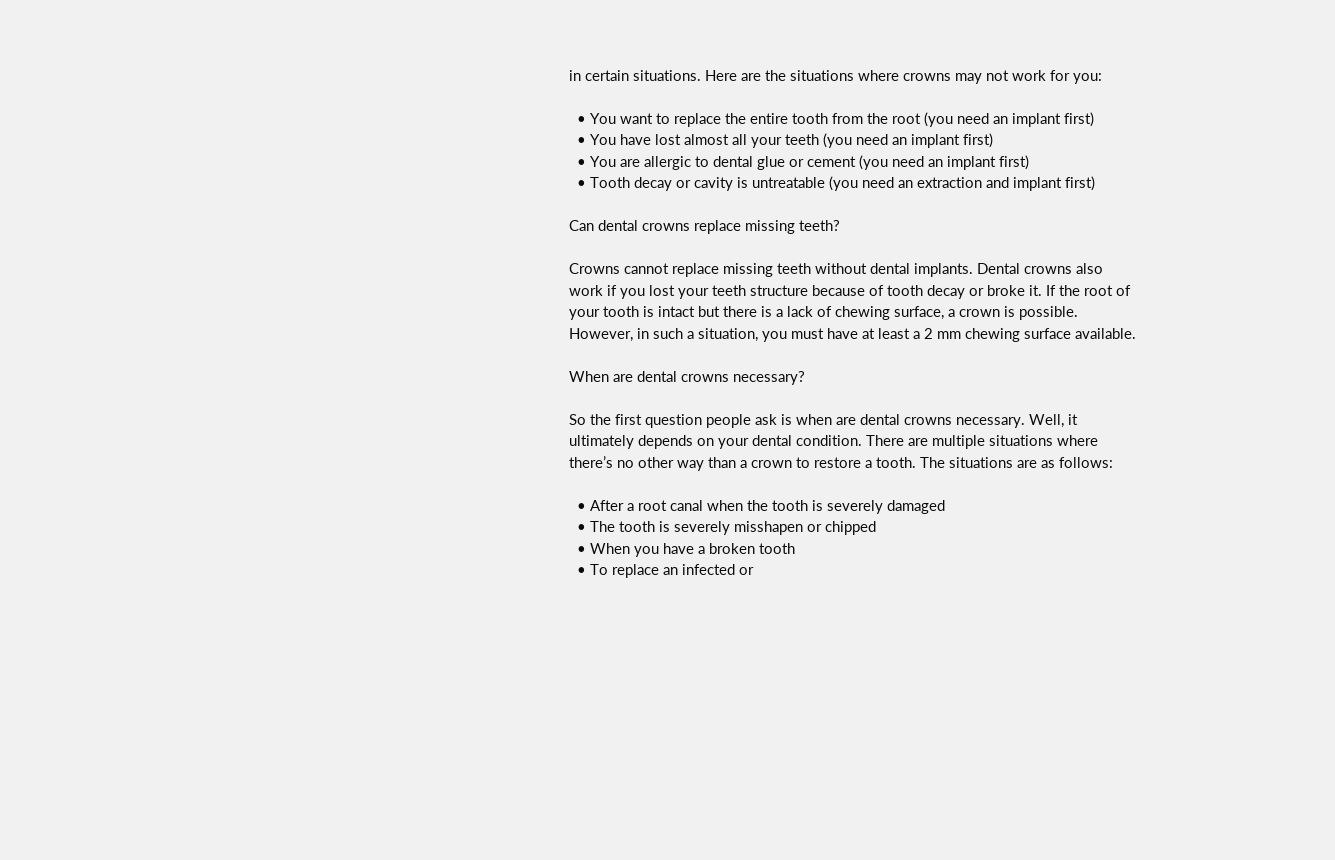in certain situations. Here are the situations where crowns may not work for you:

  • You want to replace the entire tooth from the root (you need an implant first)
  • You have lost almost all your teeth (you need an implant first)
  • You are allergic to dental glue or cement (you need an implant first)
  • Tooth decay or cavity is untreatable (you need an extraction and implant first)

Can dental crowns replace missing teeth?

Crowns cannot replace missing teeth without dental implants. Dental crowns also work if you lost your teeth structure because of tooth decay or broke it. If the root of your tooth is intact but there is a lack of chewing surface, a crown is possible. However, in such a situation, you must have at least a 2 mm chewing surface available.

When are dental crowns necessary?

So the first question people ask is when are dental crowns necessary. Well, it ultimately depends on your dental condition. There are multiple situations where there’s no other way than a crown to restore a tooth. The situations are as follows:

  • After a root canal when the tooth is severely damaged
  • The tooth is severely misshapen or chipped
  • When you have a broken tooth
  • To replace an infected or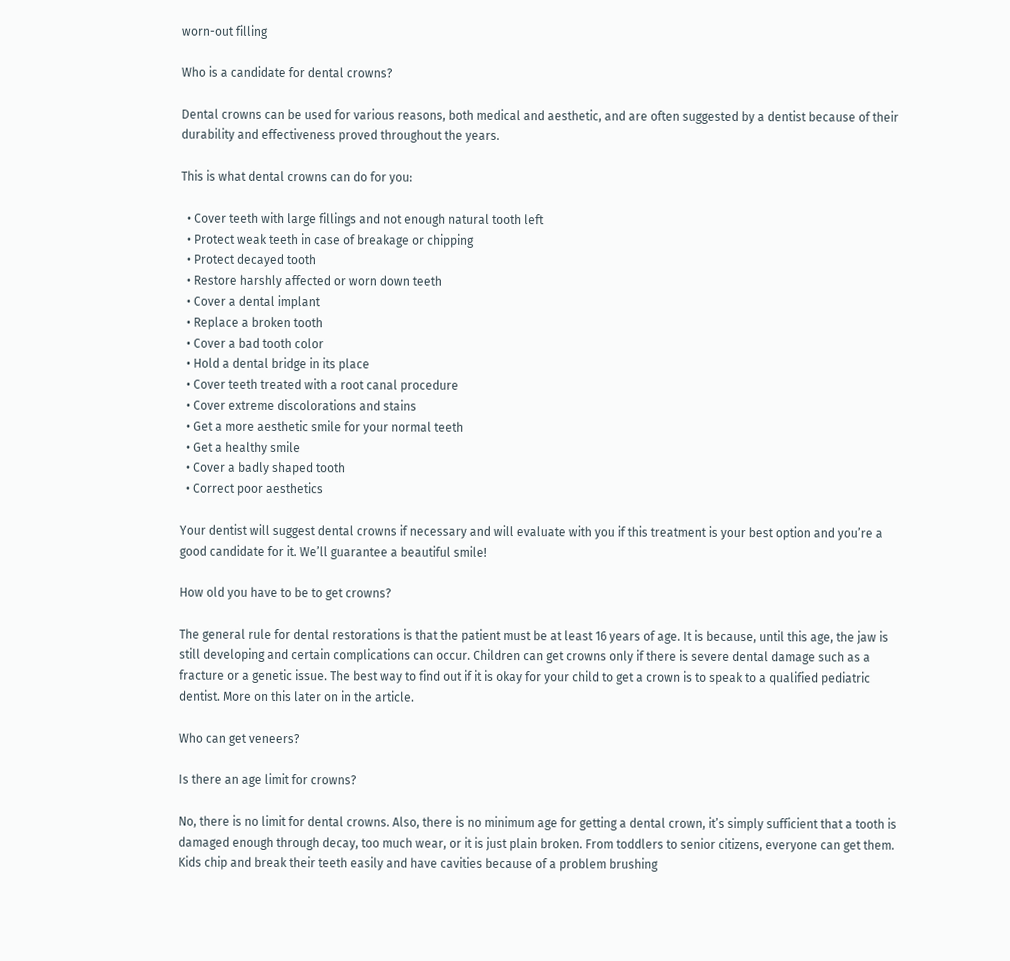worn-out filling

Who is a candidate for dental crowns?

Dental crowns can be used for various reasons, both medical and aesthetic, and are often suggested by a dentist because of their durability and effectiveness proved throughout the years.

This is what dental crowns can do for you:

  • Cover teeth with large fillings and not enough natural tooth left
  • Protect weak teeth in case of breakage or chipping
  • Protect decayed tooth
  • Restore harshly affected or worn down teeth
  • Cover a dental implant
  • Replace a broken tooth
  • Cover a bad tooth color
  • Hold a dental bridge in its place
  • Cover teeth treated with a root canal procedure
  • Cover extreme discolorations and stains
  • Get a more aesthetic smile for your normal teeth
  • Get a healthy smile
  • Cover a badly shaped tooth
  • Correct poor aesthetics

Your dentist will suggest dental crowns if necessary and will evaluate with you if this treatment is your best option and you’re a good candidate for it. We’ll guarantee a beautiful smile!

How old you have to be to get crowns?

The general rule for dental restorations is that the patient must be at least 16 years of age. It is because, until this age, the jaw is still developing and certain complications can occur. Children can get crowns only if there is severe dental damage such as a fracture or a genetic issue. The best way to find out if it is okay for your child to get a crown is to speak to a qualified pediatric dentist. More on this later on in the article.

Who can get veneers?

Is there an age limit for crowns?

No, there is no limit for dental crowns. Also, there is no minimum age for getting a dental crown, it’s simply sufficient that a tooth is damaged enough through decay, too much wear, or it is just plain broken. From toddlers to senior citizens, everyone can get them. Kids chip and break their teeth easily and have cavities because of a problem brushing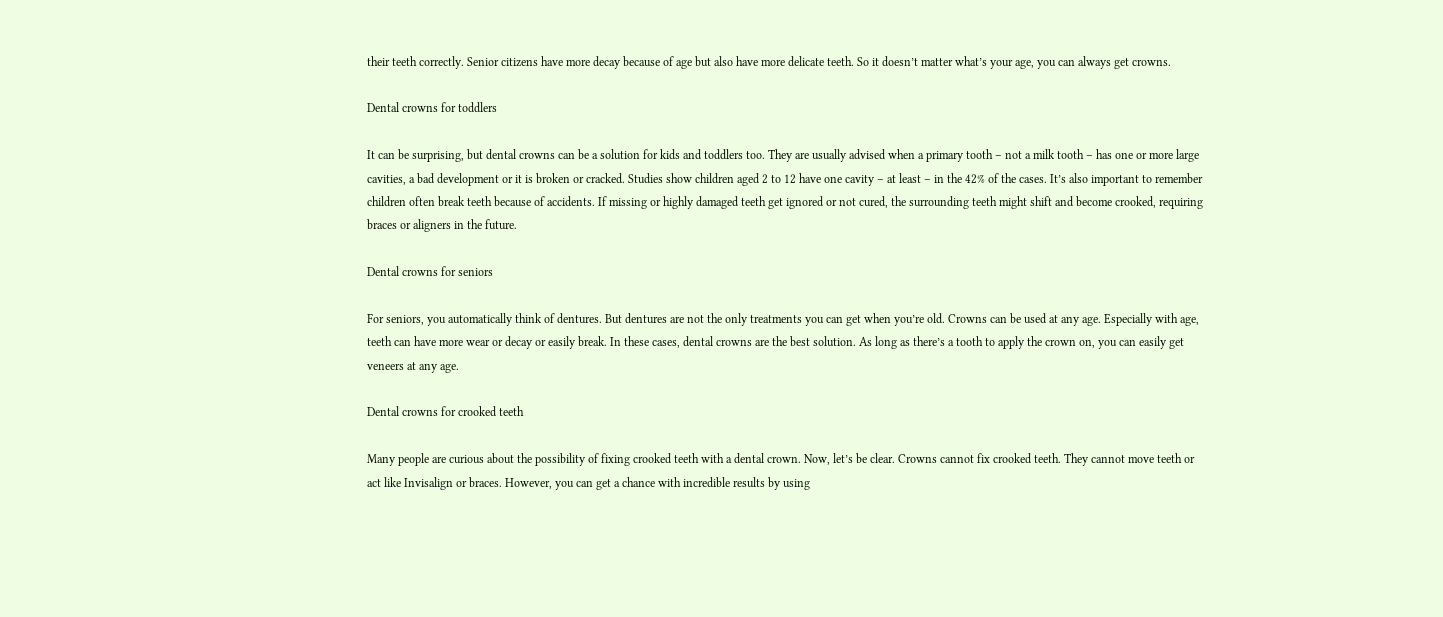their teeth correctly. Senior citizens have more decay because of age but also have more delicate teeth. So it doesn’t matter what’s your age, you can always get crowns.

Dental crowns for toddlers

It can be surprising, but dental crowns can be a solution for kids and toddlers too. They are usually advised when a primary tooth – not a milk tooth – has one or more large cavities, a bad development or it is broken or cracked. Studies show children aged 2 to 12 have one cavity – at least – in the 42% of the cases. It’s also important to remember children often break teeth because of accidents. If missing or highly damaged teeth get ignored or not cured, the surrounding teeth might shift and become crooked, requiring braces or aligners in the future.

Dental crowns for seniors

For seniors, you automatically think of dentures. But dentures are not the only treatments you can get when you’re old. Crowns can be used at any age. Especially with age, teeth can have more wear or decay or easily break. In these cases, dental crowns are the best solution. As long as there’s a tooth to apply the crown on, you can easily get veneers at any age.

Dental crowns for crooked teeth

Many people are curious about the possibility of fixing crooked teeth with a dental crown. Now, let’s be clear. Crowns cannot fix crooked teeth. They cannot move teeth or act like Invisalign or braces. However, you can get a chance with incredible results by using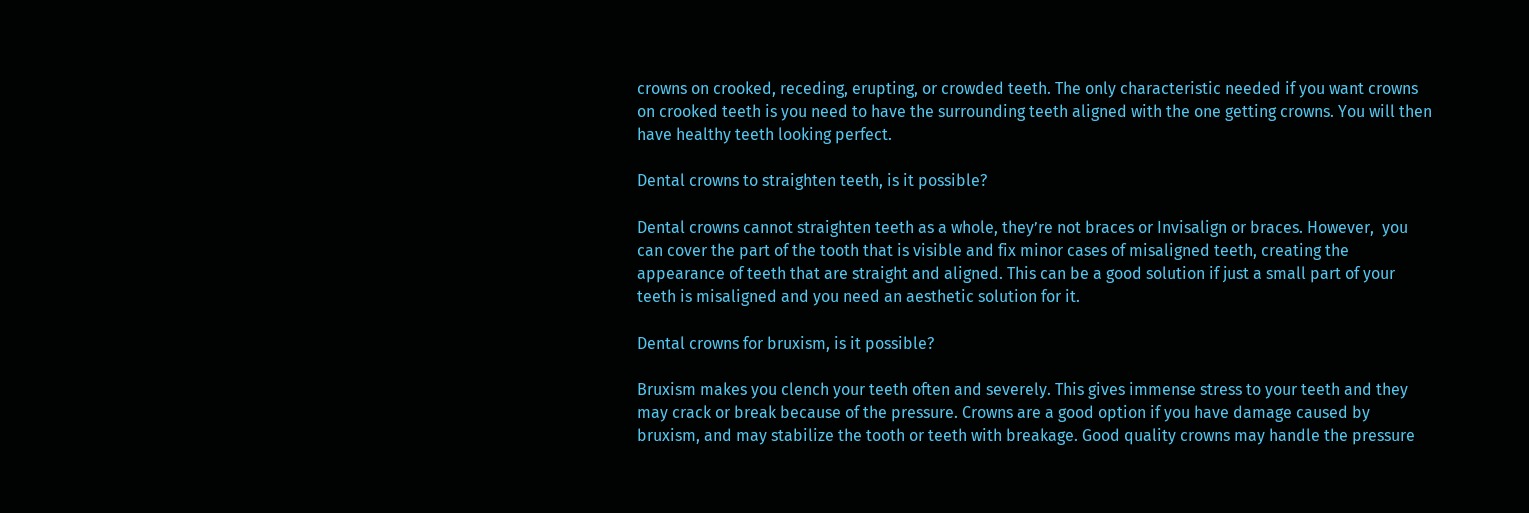crowns on crooked, receding, erupting, or crowded teeth. The only characteristic needed if you want crowns on crooked teeth is you need to have the surrounding teeth aligned with the one getting crowns. You will then have healthy teeth looking perfect.

Dental crowns to straighten teeth, is it possible?

Dental crowns cannot straighten teeth as a whole, they’re not braces or Invisalign or braces. However,  you can cover the part of the tooth that is visible and fix minor cases of misaligned teeth, creating the appearance of teeth that are straight and aligned. This can be a good solution if just a small part of your teeth is misaligned and you need an aesthetic solution for it.

Dental crowns for bruxism, is it possible?

Bruxism makes you clench your teeth often and severely. This gives immense stress to your teeth and they may crack or break because of the pressure. Crowns are a good option if you have damage caused by bruxism, and may stabilize the tooth or teeth with breakage. Good quality crowns may handle the pressure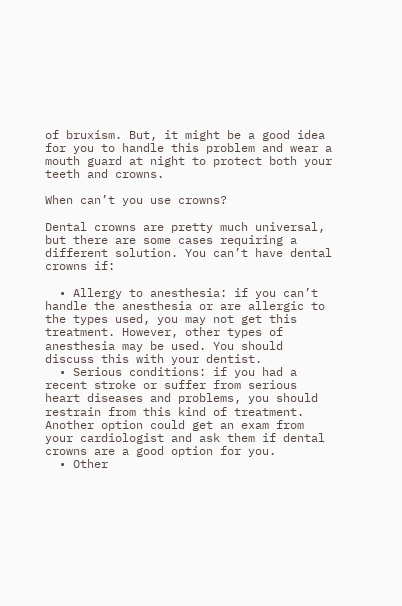of bruxism. But, it might be a good idea for you to handle this problem and wear a mouth guard at night to protect both your teeth and crowns.

When can’t you use crowns?

Dental crowns are pretty much universal, but there are some cases requiring a different solution. You can’t have dental crowns if:

  • Allergy to anesthesia: if you can’t handle the anesthesia or are allergic to the types used, you may not get this treatment. However, other types of anesthesia may be used. You should discuss this with your dentist.
  • Serious conditions: if you had a recent stroke or suffer from serious heart diseases and problems, you should restrain from this kind of treatment. Another option could get an exam from your cardiologist and ask them if dental crowns are a good option for you.
  • Other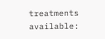treatments available: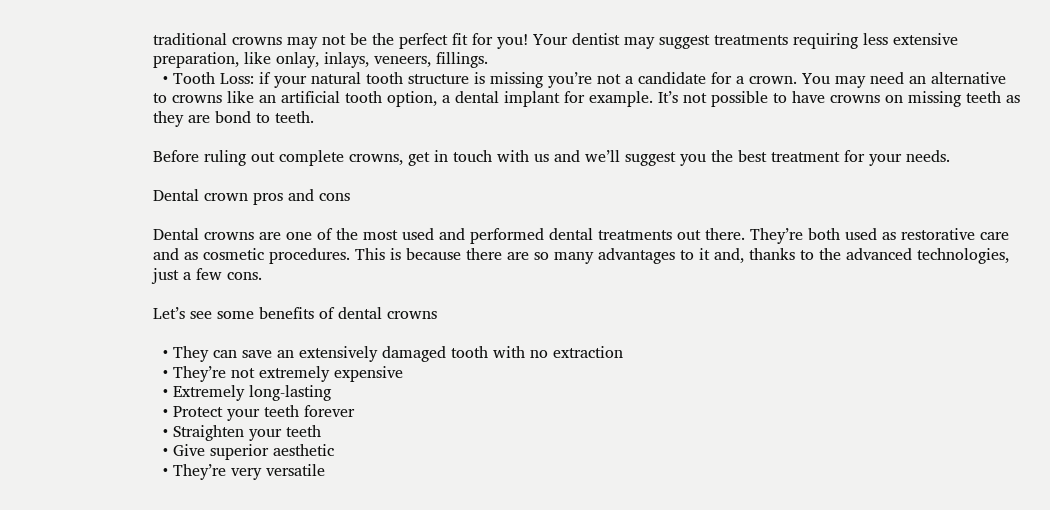traditional crowns may not be the perfect fit for you! Your dentist may suggest treatments requiring less extensive preparation, like onlay, inlays, veneers, fillings.
  • Tooth Loss: if your natural tooth structure is missing you’re not a candidate for a crown. You may need an alternative to crowns like an artificial tooth option, a dental implant for example. It’s not possible to have crowns on missing teeth as they are bond to teeth.

Before ruling out complete crowns, get in touch with us and we’ll suggest you the best treatment for your needs.

Dental crown pros and cons

Dental crowns are one of the most used and performed dental treatments out there. They’re both used as restorative care and as cosmetic procedures. This is because there are so many advantages to it and, thanks to the advanced technologies, just a few cons.

Let’s see some benefits of dental crowns

  • They can save an extensively damaged tooth with no extraction
  • They’re not extremely expensive
  • Extremely long-lasting
  • Protect your teeth forever
  • Straighten your teeth
  • Give superior aesthetic
  • They’re very versatile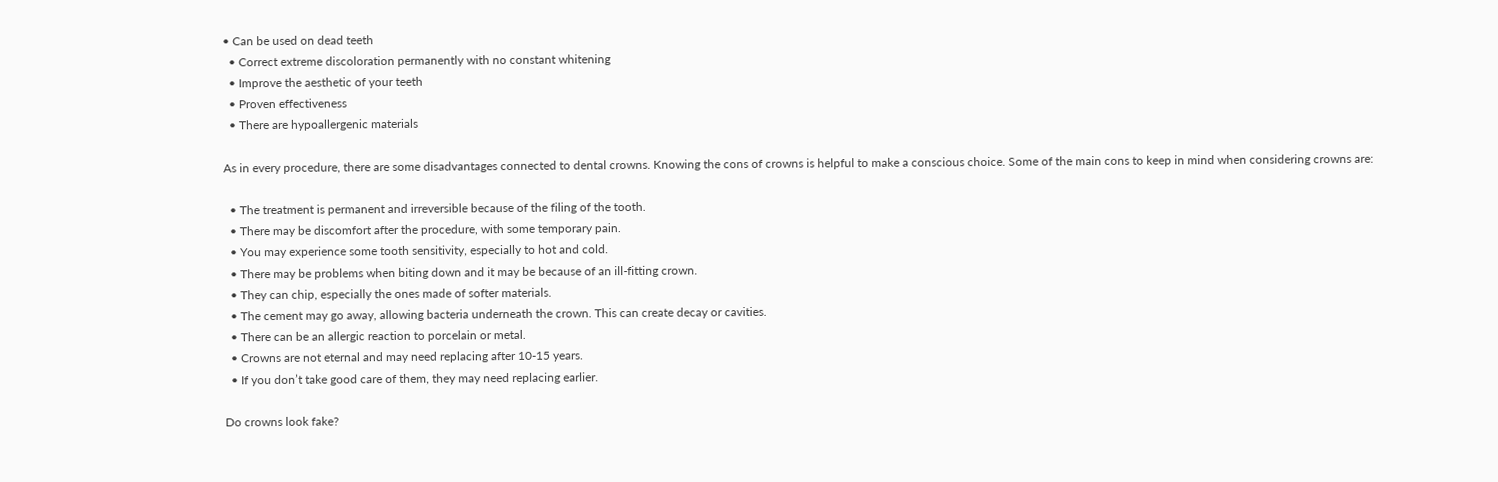• Can be used on dead teeth
  • Correct extreme discoloration permanently with no constant whitening
  • Improve the aesthetic of your teeth
  • Proven effectiveness
  • There are hypoallergenic materials

As in every procedure, there are some disadvantages connected to dental crowns. Knowing the cons of crowns is helpful to make a conscious choice. Some of the main cons to keep in mind when considering crowns are:

  • The treatment is permanent and irreversible because of the filing of the tooth.
  • There may be discomfort after the procedure, with some temporary pain.
  • You may experience some tooth sensitivity, especially to hot and cold.
  • There may be problems when biting down and it may be because of an ill-fitting crown.
  • They can chip, especially the ones made of softer materials.
  • The cement may go away, allowing bacteria underneath the crown. This can create decay or cavities.
  • There can be an allergic reaction to porcelain or metal.
  • Crowns are not eternal and may need replacing after 10-15 years.
  • If you don’t take good care of them, they may need replacing earlier.

Do crowns look fake?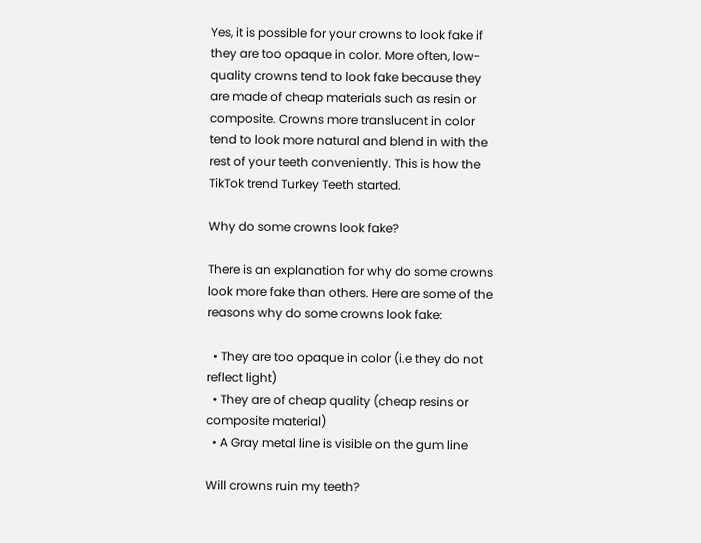Yes, it is possible for your crowns to look fake if they are too opaque in color. More often, low-quality crowns tend to look fake because they are made of cheap materials such as resin or composite. Crowns more translucent in color tend to look more natural and blend in with the rest of your teeth conveniently. This is how the TikTok trend Turkey Teeth started.

Why do some crowns look fake?

There is an explanation for why do some crowns look more fake than others. Here are some of the reasons why do some crowns look fake:

  • They are too opaque in color (i.e they do not reflect light)
  • They are of cheap quality (cheap resins or composite material)
  • A Gray metal line is visible on the gum line

Will crowns ruin my teeth?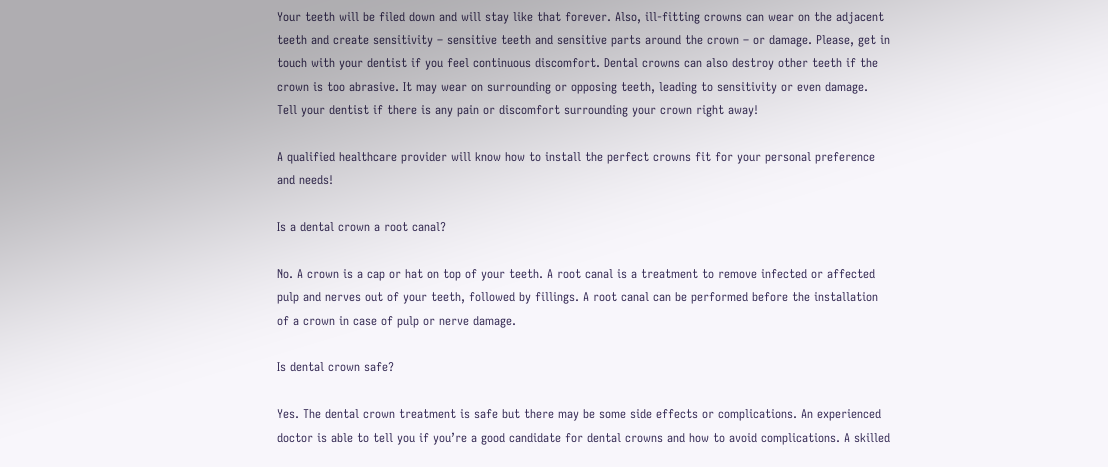Your teeth will be filed down and will stay like that forever. Also, ill-fitting crowns can wear on the adjacent teeth and create sensitivity – sensitive teeth and sensitive parts around the crown – or damage. Please, get in touch with your dentist if you feel continuous discomfort. Dental crowns can also destroy other teeth if the crown is too abrasive. It may wear on surrounding or opposing teeth, leading to sensitivity or even damage. Tell your dentist if there is any pain or discomfort surrounding your crown right away!

A qualified healthcare provider will know how to install the perfect crowns fit for your personal preference and needs!

Is a dental crown a root canal?

No. A crown is a cap or hat on top of your teeth. A root canal is a treatment to remove infected or affected pulp and nerves out of your teeth, followed by fillings. A root canal can be performed before the installation of a crown in case of pulp or nerve damage.

Is dental crown safe?

Yes. The dental crown treatment is safe but there may be some side effects or complications. An experienced doctor is able to tell you if you’re a good candidate for dental crowns and how to avoid complications. A skilled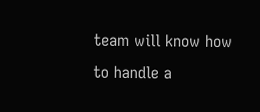team will know how to handle a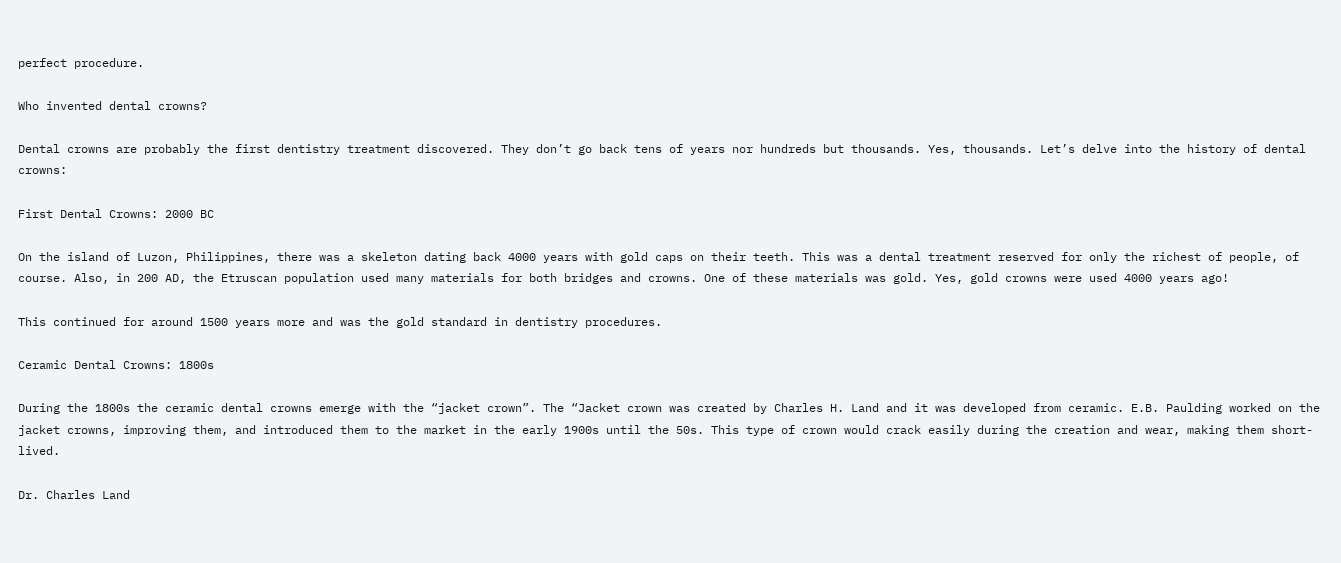perfect procedure.

Who invented dental crowns?

Dental crowns are probably the first dentistry treatment discovered. They don’t go back tens of years nor hundreds but thousands. Yes, thousands. Let’s delve into the history of dental crowns:

First Dental Crowns: 2000 BC

On the island of Luzon, Philippines, there was a skeleton dating back 4000 years with gold caps on their teeth. This was a dental treatment reserved for only the richest of people, of course. Also, in 200 AD, the Etruscan population used many materials for both bridges and crowns. One of these materials was gold. Yes, gold crowns were used 4000 years ago!

This continued for around 1500 years more and was the gold standard in dentistry procedures.

Ceramic Dental Crowns: 1800s

During the 1800s the ceramic dental crowns emerge with the “jacket crown”. The “Jacket crown was created by Charles H. Land and it was developed from ceramic. E.B. Paulding worked on the jacket crowns, improving them, and introduced them to the market in the early 1900s until the 50s. This type of crown would crack easily during the creation and wear, making them short-lived.

Dr. Charles Land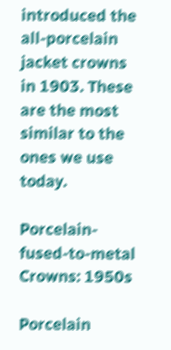introduced the all-porcelain jacket crowns in 1903. These are the most similar to the ones we use today.

Porcelain-fused-to-metal Crowns: 1950s

Porcelain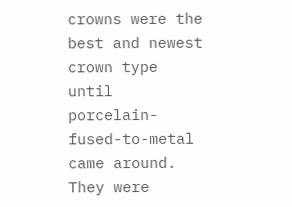crowns were the best and newest crown type until porcelain-fused-to-metal came around. They were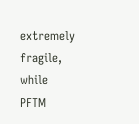extremely fragile, while PFTM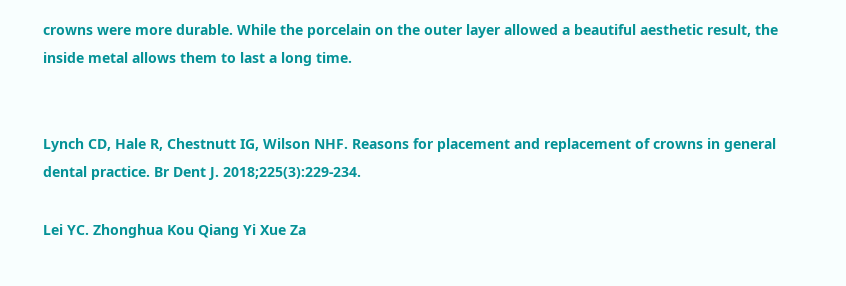crowns were more durable. While the porcelain on the outer layer allowed a beautiful aesthetic result, the inside metal allows them to last a long time.


Lynch CD, Hale R, Chestnutt IG, Wilson NHF. Reasons for placement and replacement of crowns in general dental practice. Br Dent J. 2018;225(3):229-234.

Lei YC. Zhonghua Kou Qiang Yi Xue Za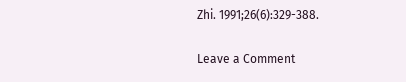Zhi. 1991;26(6):329-388.

Leave a Comment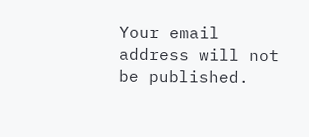Your email address will not be published.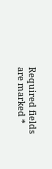Required fields are marked *